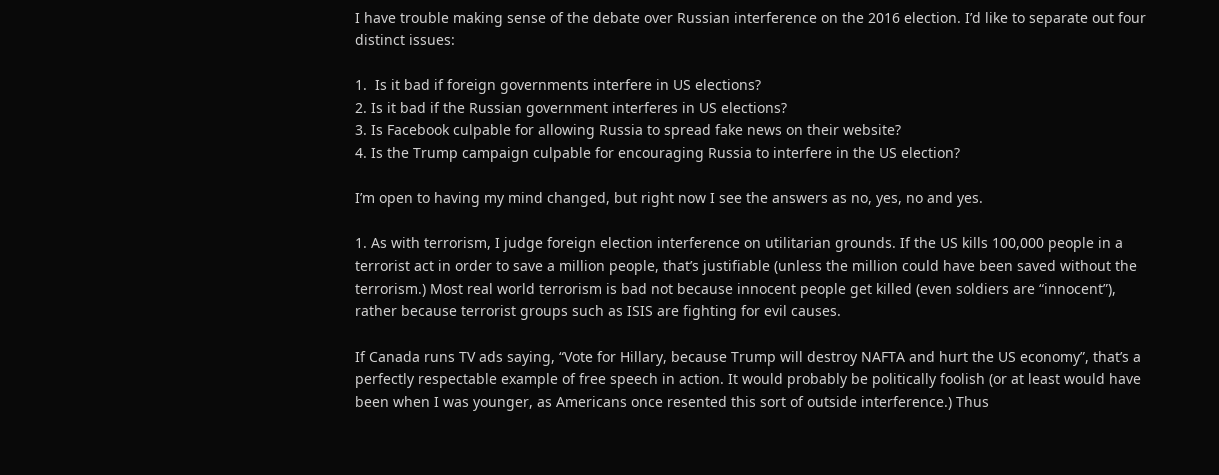I have trouble making sense of the debate over Russian interference on the 2016 election. I’d like to separate out four distinct issues:

1.  Is it bad if foreign governments interfere in US elections?
2. Is it bad if the Russian government interferes in US elections?
3. Is Facebook culpable for allowing Russia to spread fake news on their website?
4. Is the Trump campaign culpable for encouraging Russia to interfere in the US election?

I’m open to having my mind changed, but right now I see the answers as no, yes, no and yes.

1. As with terrorism, I judge foreign election interference on utilitarian grounds. If the US kills 100,000 people in a terrorist act in order to save a million people, that’s justifiable (unless the million could have been saved without the terrorism.) Most real world terrorism is bad not because innocent people get killed (even soldiers are “innocent”), rather because terrorist groups such as ISIS are fighting for evil causes.

If Canada runs TV ads saying, “Vote for Hillary, because Trump will destroy NAFTA and hurt the US economy”, that’s a perfectly respectable example of free speech in action. It would probably be politically foolish (or at least would have been when I was younger, as Americans once resented this sort of outside interference.) Thus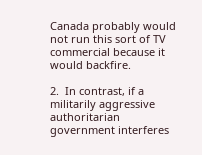Canada probably would not run this sort of TV commercial because it would backfire.

2.  In contrast, if a militarily aggressive authoritarian government interferes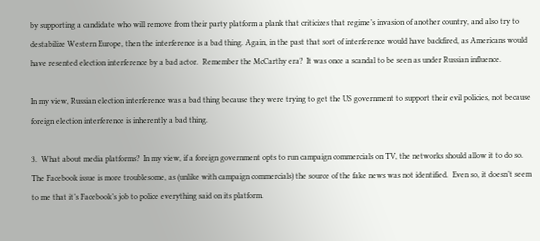by supporting a candidate who will remove from their party platform a plank that criticizes that regime’s invasion of another country, and also try to destabilize Western Europe, then the interference is a bad thing. Again, in the past that sort of interference would have backfired, as Americans would have resented election interference by a bad actor.  Remember the McCarthy era?  It was once a scandal to be seen as under Russian influence.

In my view, Russian election interference was a bad thing because they were trying to get the US government to support their evil policies, not because foreign election interference is inherently a bad thing.

3.  What about media platforms?  In my view, if a foreign government opts to run campaign commercials on TV, the networks should allow it to do so.  The Facebook issue is more troublesome, as (unlike with campaign commercials) the source of the fake news was not identified.  Even so, it doesn’t seem to me that it’s Facebook’s job to police everything said on its platform.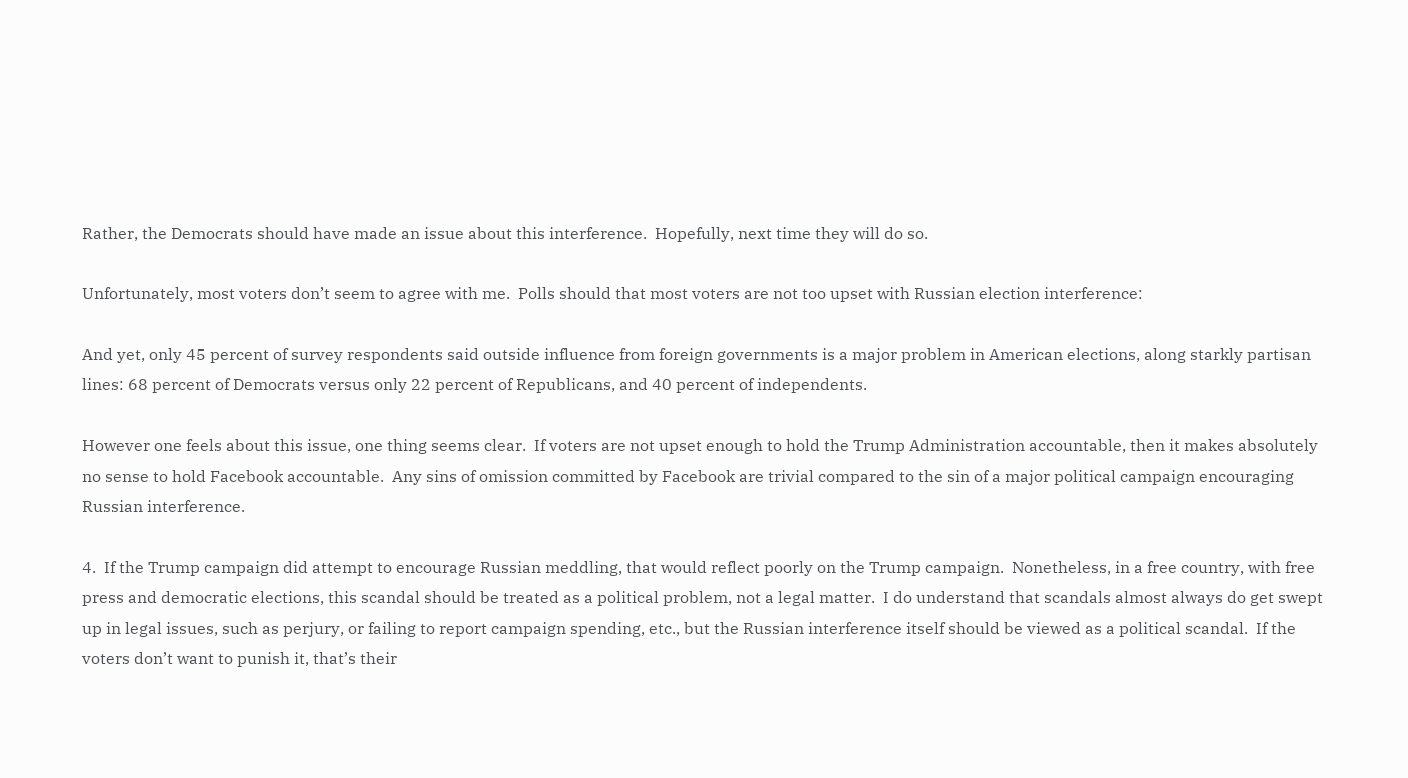Rather, the Democrats should have made an issue about this interference.  Hopefully, next time they will do so.

Unfortunately, most voters don’t seem to agree with me.  Polls should that most voters are not too upset with Russian election interference:

And yet, only 45 percent of survey respondents said outside influence from foreign governments is a major problem in American elections, along starkly partisan lines: 68 percent of Democrats versus only 22 percent of Republicans, and 40 percent of independents.

However one feels about this issue, one thing seems clear.  If voters are not upset enough to hold the Trump Administration accountable, then it makes absolutely no sense to hold Facebook accountable.  Any sins of omission committed by Facebook are trivial compared to the sin of a major political campaign encouraging Russian interference.

4.  If the Trump campaign did attempt to encourage Russian meddling, that would reflect poorly on the Trump campaign.  Nonetheless, in a free country, with free press and democratic elections, this scandal should be treated as a political problem, not a legal matter.  I do understand that scandals almost always do get swept up in legal issues, such as perjury, or failing to report campaign spending, etc., but the Russian interference itself should be viewed as a political scandal.  If the voters don’t want to punish it, that’s their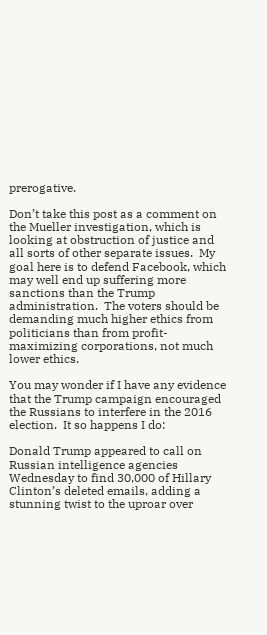prerogative.

Don’t take this post as a comment on the Mueller investigation, which is looking at obstruction of justice and all sorts of other separate issues.  My goal here is to defend Facebook, which may well end up suffering more sanctions than the Trump administration.  The voters should be demanding much higher ethics from politicians than from profit-maximizing corporations, not much lower ethics.

You may wonder if I have any evidence that the Trump campaign encouraged the Russians to interfere in the 2016 election.  It so happens I do:

Donald Trump appeared to call on Russian intelligence agencies Wednesday to find 30,000 of Hillary Clinton’s deleted emails, adding a stunning twist to the uproar over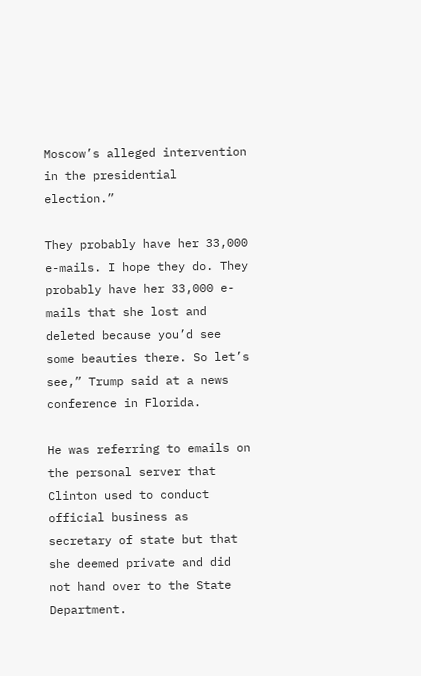Moscow’s alleged intervention in the presidential election.”

They probably have her 33,000 e-mails. I hope they do. They probably have her 33,000 e-mails that she lost and deleted because you’d see some beauties there. So let’s see,” Trump said at a news conference in Florida.

He was referring to emails on the personal server that Clinton used to conduct official business as secretary of state but that she deemed private and did not hand over to the State Department.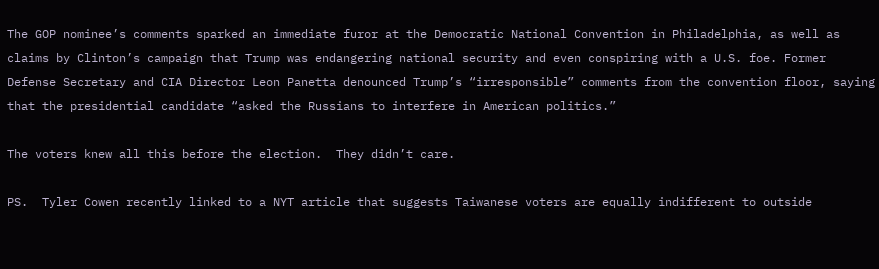The GOP nominee’s comments sparked an immediate furor at the Democratic National Convention in Philadelphia, as well as claims by Clinton’s campaign that Trump was endangering national security and even conspiring with a U.S. foe. Former Defense Secretary and CIA Director Leon Panetta denounced Trump’s “irresponsible” comments from the convention floor, saying that the presidential candidate “asked the Russians to interfere in American politics.”

The voters knew all this before the election.  They didn’t care.

PS.  Tyler Cowen recently linked to a NYT article that suggests Taiwanese voters are equally indifferent to outside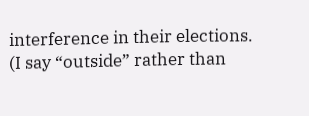interference in their elections. (I say “outside” rather than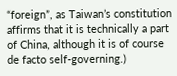“foreign”, as Taiwan’s constitution affirms that it is technically a part of China, although it is of course de facto self-governing.)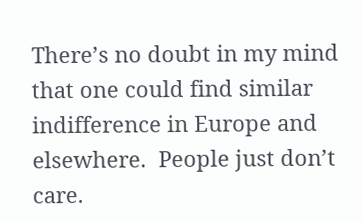There’s no doubt in my mind that one could find similar indifference in Europe and elsewhere.  People just don’t care.